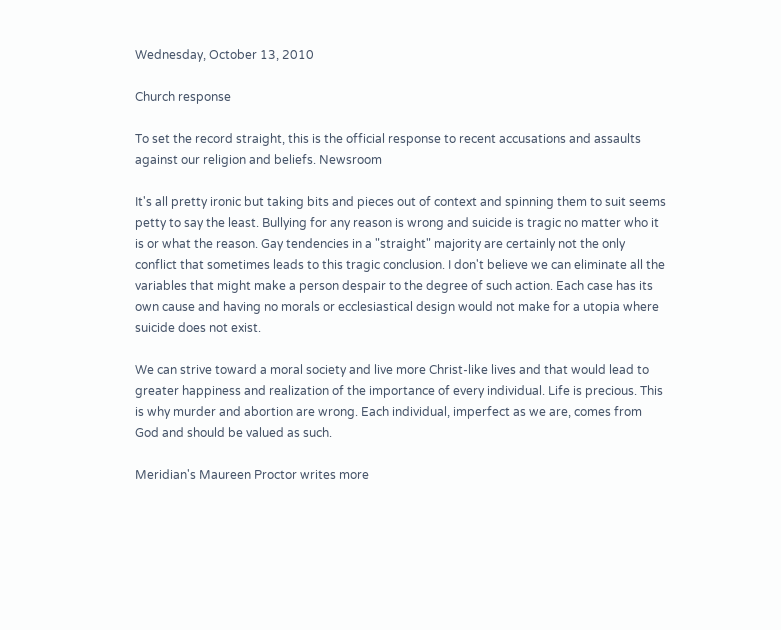Wednesday, October 13, 2010

Church response

To set the record straight, this is the official response to recent accusations and assaults against our religion and beliefs. Newsroom

It's all pretty ironic but taking bits and pieces out of context and spinning them to suit seems petty to say the least. Bullying for any reason is wrong and suicide is tragic no matter who it is or what the reason. Gay tendencies in a "straight" majority are certainly not the only conflict that sometimes leads to this tragic conclusion. I don't believe we can eliminate all the variables that might make a person despair to the degree of such action. Each case has its own cause and having no morals or ecclesiastical design would not make for a utopia where suicide does not exist.

We can strive toward a moral society and live more Christ-like lives and that would lead to greater happiness and realization of the importance of every individual. Life is precious. This is why murder and abortion are wrong. Each individual, imperfect as we are, comes from God and should be valued as such.

Meridian's Maureen Proctor writes more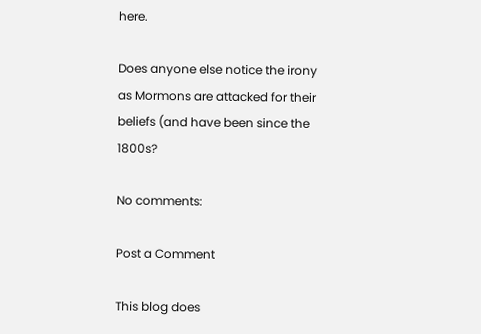here.

Does anyone else notice the irony as Mormons are attacked for their beliefs (and have been since the 1800s?

No comments:

Post a Comment

This blog does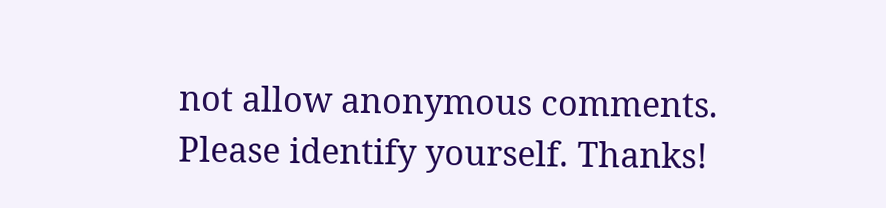not allow anonymous comments. Please identify yourself. Thanks!